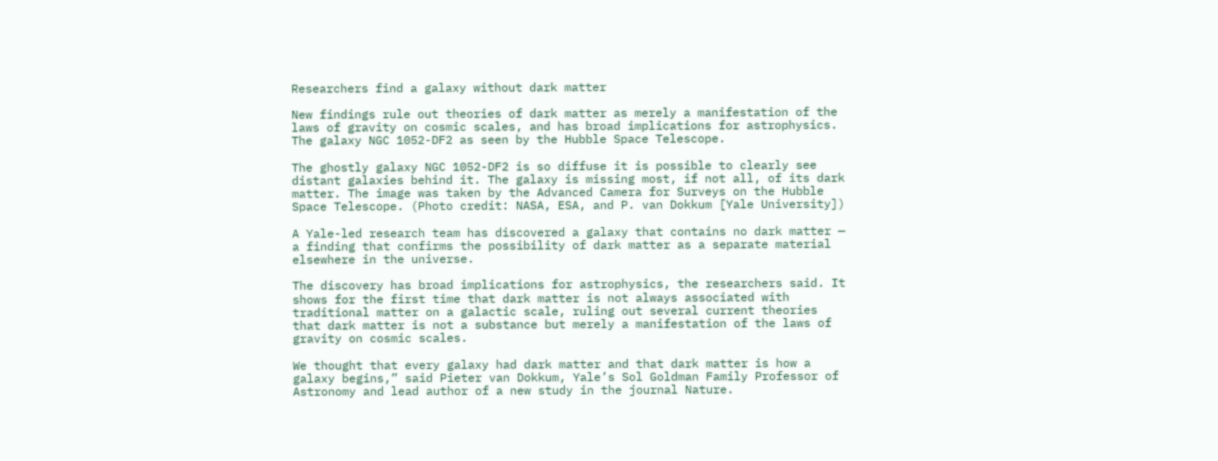Researchers find a galaxy without dark matter

New findings rule out theories of dark matter as merely a manifestation of the laws of gravity on cosmic scales, and has broad implications for astrophysics.
The galaxy NGC 1052-DF2 as seen by the Hubble Space Telescope.

The ghostly galaxy NGC 1052-DF2 is so diffuse it is possible to clearly see distant galaxies behind it. The galaxy is missing most, if not all, of its dark matter. The image was taken by the Advanced Camera for Surveys on the Hubble Space Telescope. (Photo credit: NASA, ESA, and P. van Dokkum [Yale University])

A Yale-led research team has discovered a galaxy that contains no dark matter — a finding that confirms the possibility of dark matter as a separate material elsewhere in the universe.

The discovery has broad implications for astrophysics, the researchers said. It shows for the first time that dark matter is not always associated with traditional matter on a galactic scale, ruling out several current theories that dark matter is not a substance but merely a manifestation of the laws of gravity on cosmic scales.

We thought that every galaxy had dark matter and that dark matter is how a galaxy begins,” said Pieter van Dokkum, Yale’s Sol Goldman Family Professor of Astronomy and lead author of a new study in the journal Nature.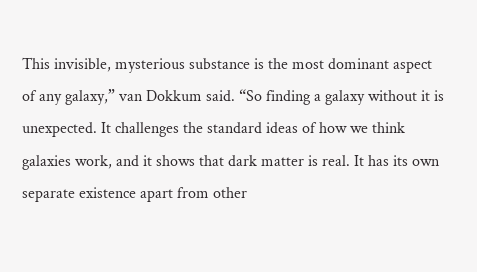This invisible, mysterious substance is the most dominant aspect of any galaxy,” van Dokkum said. “So finding a galaxy without it is unexpected. It challenges the standard ideas of how we think galaxies work, and it shows that dark matter is real. It has its own separate existence apart from other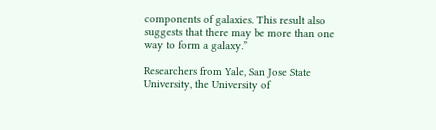components of galaxies. This result also suggests that there may be more than one way to form a galaxy.”

Researchers from Yale, San Jose State University, the University of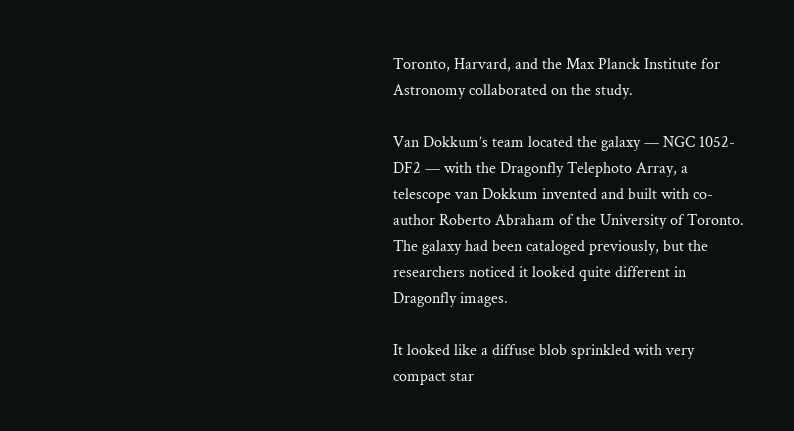Toronto, Harvard, and the Max Planck Institute for Astronomy collaborated on the study.

Van Dokkum’s team located the galaxy — NGC 1052-DF2 — with the Dragonfly Telephoto Array, a telescope van Dokkum invented and built with co-author Roberto Abraham of the University of Toronto. The galaxy had been cataloged previously, but the researchers noticed it looked quite different in Dragonfly images.

It looked like a diffuse blob sprinkled with very compact star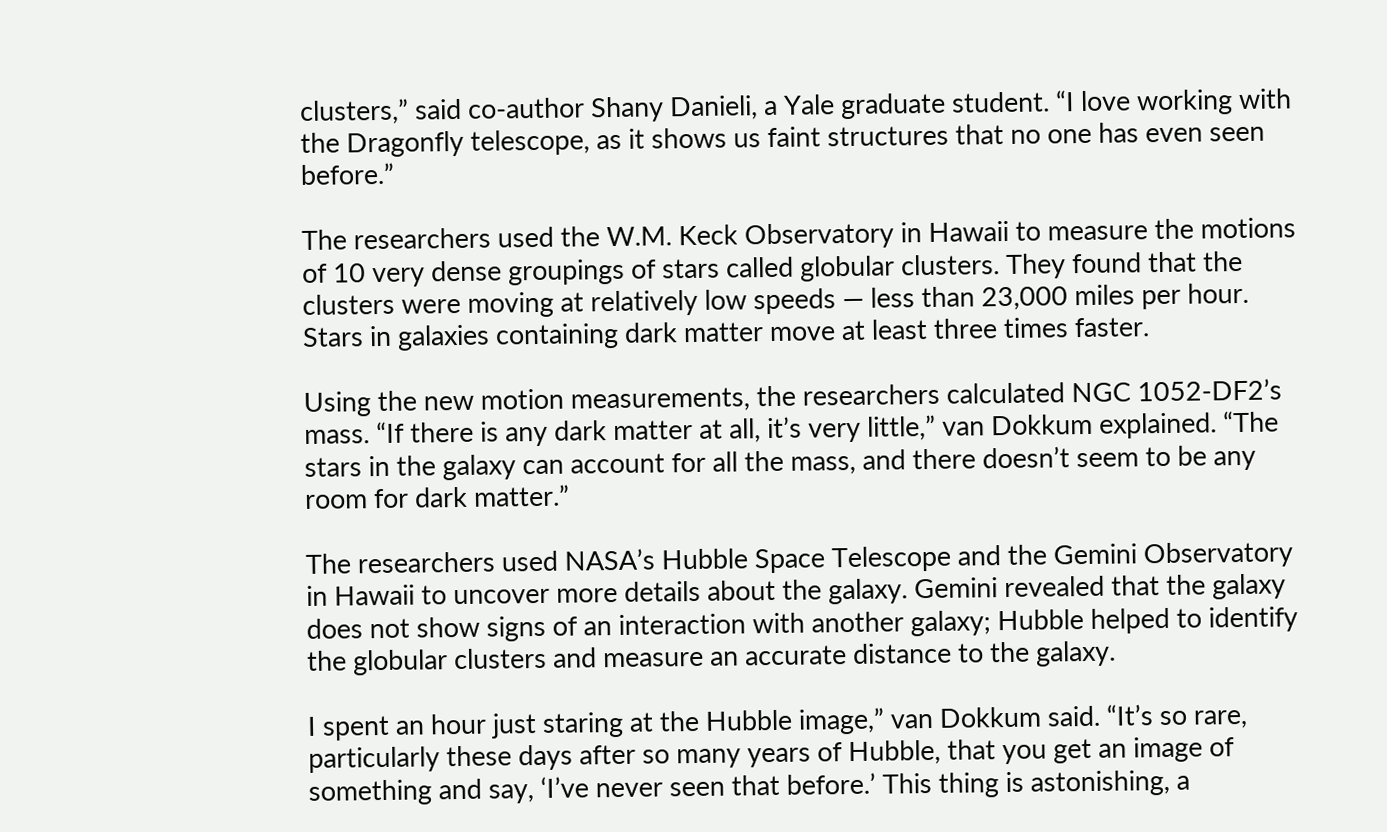clusters,” said co-author Shany Danieli, a Yale graduate student. “I love working with the Dragonfly telescope, as it shows us faint structures that no one has even seen before.”

The researchers used the W.M. Keck Observatory in Hawaii to measure the motions of 10 very dense groupings of stars called globular clusters. They found that the clusters were moving at relatively low speeds — less than 23,000 miles per hour. Stars in galaxies containing dark matter move at least three times faster.

Using the new motion measurements, the researchers calculated NGC 1052-DF2’s mass. “If there is any dark matter at all, it’s very little,” van Dokkum explained. “The stars in the galaxy can account for all the mass, and there doesn’t seem to be any room for dark matter.”

The researchers used NASA’s Hubble Space Telescope and the Gemini Observatory in Hawaii to uncover more details about the galaxy. Gemini revealed that the galaxy does not show signs of an interaction with another galaxy; Hubble helped to identify the globular clusters and measure an accurate distance to the galaxy.

I spent an hour just staring at the Hubble image,” van Dokkum said. “It’s so rare, particularly these days after so many years of Hubble, that you get an image of something and say, ‘I’ve never seen that before.’ This thing is astonishing, a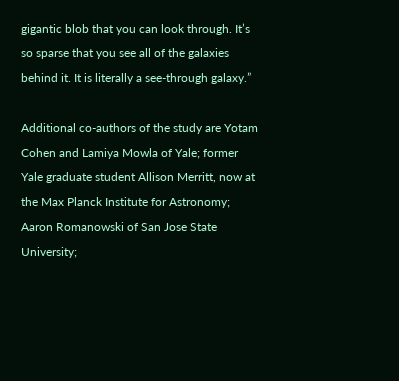gigantic blob that you can look through. It’s so sparse that you see all of the galaxies behind it. It is literally a see-through galaxy.”

Additional co-authors of the study are Yotam Cohen and Lamiya Mowla of Yale; former Yale graduate student Allison Merritt, now at the Max Planck Institute for Astronomy; Aaron Romanowski of San Jose State University;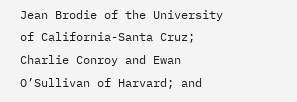Jean Brodie of the University of California-Santa Cruz; Charlie Conroy and Ewan O’Sullivan of Harvard; and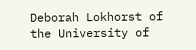Deborah Lokhorst of the University of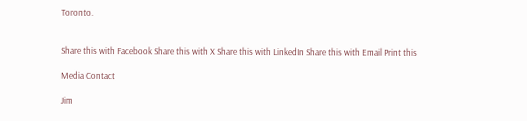Toronto.


Share this with Facebook Share this with X Share this with LinkedIn Share this with Email Print this

Media Contact

Jim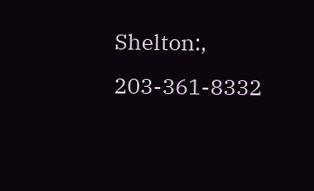Shelton:, 203-361-8332